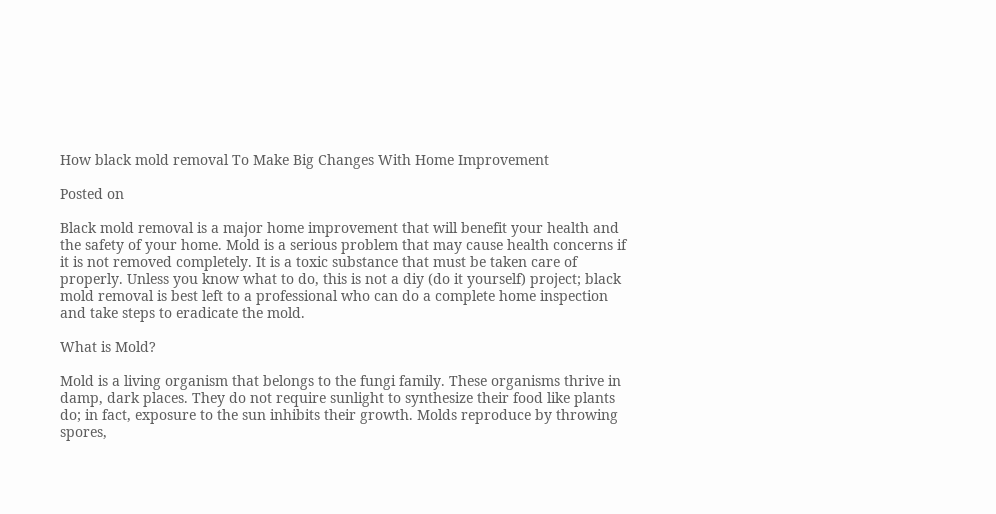How black mold removal To Make Big Changes With Home Improvement

Posted on

Black mold removal is a major home improvement that will benefit your health and the safety of your home. Mold is a serious problem that may cause health concerns if it is not removed completely. It is a toxic substance that must be taken care of properly. Unless you know what to do, this is not a diy (do it yourself) project; black mold removal is best left to a professional who can do a complete home inspection and take steps to eradicate the mold.

What is Mold?

Mold is a living organism that belongs to the fungi family. These organisms thrive in damp, dark places. They do not require sunlight to synthesize their food like plants do; in fact, exposure to the sun inhibits their growth. Molds reproduce by throwing spores,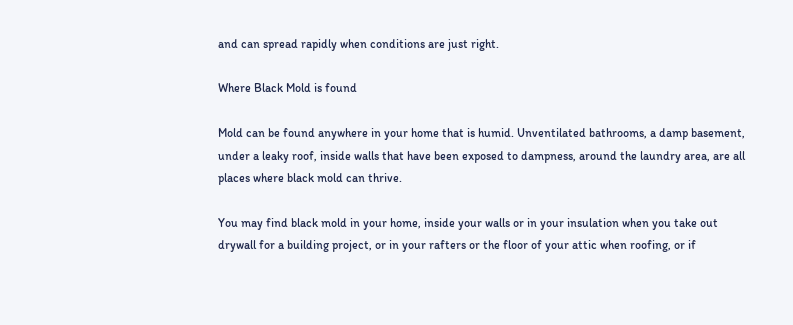and can spread rapidly when conditions are just right.

Where Black Mold is found

Mold can be found anywhere in your home that is humid. Unventilated bathrooms, a damp basement, under a leaky roof, inside walls that have been exposed to dampness, around the laundry area, are all places where black mold can thrive.

You may find black mold in your home, inside your walls or in your insulation when you take out drywall for a building project, or in your rafters or the floor of your attic when roofing, or if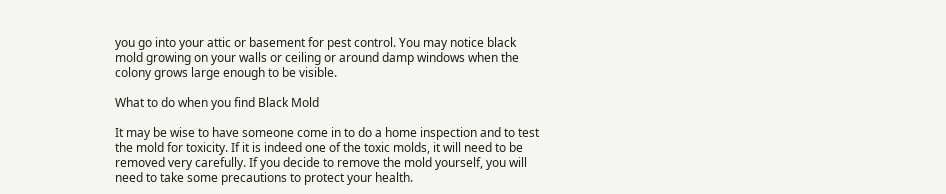you go into your attic or basement for pest control. You may notice black mold growing on your walls or ceiling or around damp windows when the colony grows large enough to be visible.

What to do when you find Black Mold

It may be wise to have someone come in to do a home inspection and to test the mold for toxicity. If it is indeed one of the toxic molds, it will need to be removed very carefully. If you decide to remove the mold yourself, you will need to take some precautions to protect your health.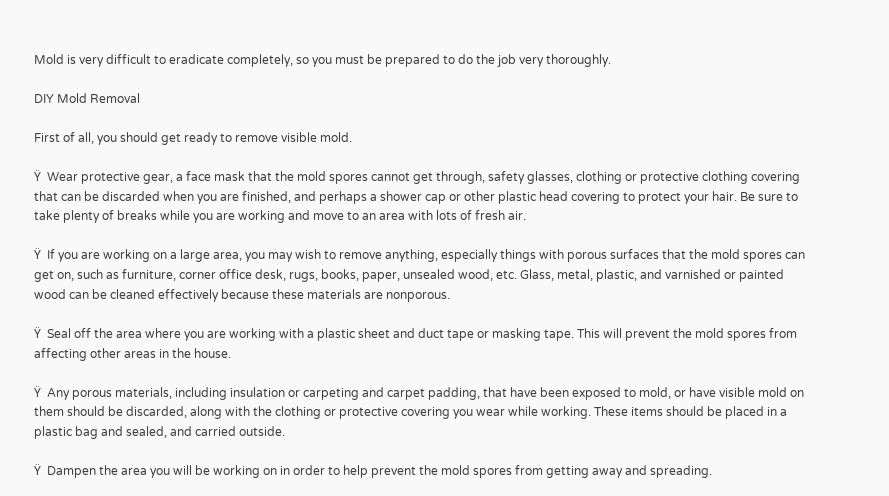Mold is very difficult to eradicate completely, so you must be prepared to do the job very thoroughly.

DIY Mold Removal

First of all, you should get ready to remove visible mold.

Ÿ  Wear protective gear, a face mask that the mold spores cannot get through, safety glasses, clothing or protective clothing covering that can be discarded when you are finished, and perhaps a shower cap or other plastic head covering to protect your hair. Be sure to take plenty of breaks while you are working and move to an area with lots of fresh air.

Ÿ  If you are working on a large area, you may wish to remove anything, especially things with porous surfaces that the mold spores can get on, such as furniture, corner office desk, rugs, books, paper, unsealed wood, etc. Glass, metal, plastic, and varnished or painted wood can be cleaned effectively because these materials are nonporous.

Ÿ  Seal off the area where you are working with a plastic sheet and duct tape or masking tape. This will prevent the mold spores from affecting other areas in the house.

Ÿ  Any porous materials, including insulation or carpeting and carpet padding, that have been exposed to mold, or have visible mold on them should be discarded, along with the clothing or protective covering you wear while working. These items should be placed in a plastic bag and sealed, and carried outside.

Ÿ  Dampen the area you will be working on in order to help prevent the mold spores from getting away and spreading.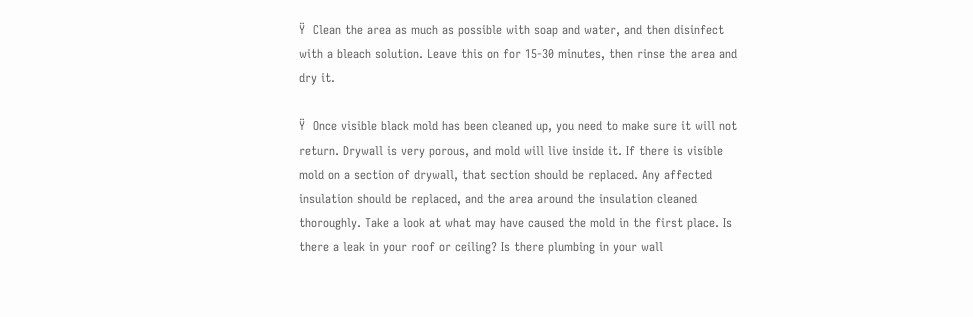Ÿ  Clean the area as much as possible with soap and water, and then disinfect with a bleach solution. Leave this on for 15-30 minutes, then rinse the area and dry it.

Ÿ  Once visible black mold has been cleaned up, you need to make sure it will not return. Drywall is very porous, and mold will live inside it. If there is visible mold on a section of drywall, that section should be replaced. Any affected insulation should be replaced, and the area around the insulation cleaned thoroughly. Take a look at what may have caused the mold in the first place. Is there a leak in your roof or ceiling? Is there plumbing in your wall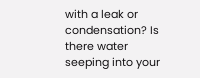with a leak or condensation? Is there water seeping into your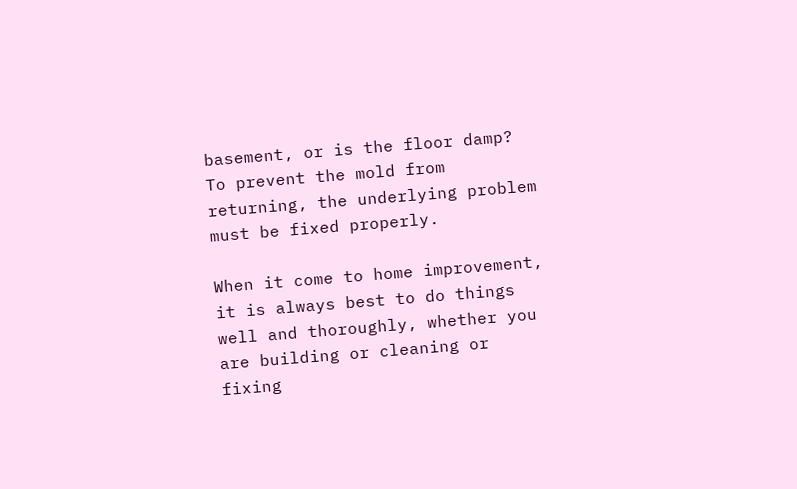basement, or is the floor damp? To prevent the mold from returning, the underlying problem must be fixed properly.

When it come to home improvement, it is always best to do things well and thoroughly, whether you are building or cleaning or fixing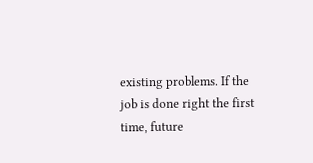existing problems. If the job is done right the first time, future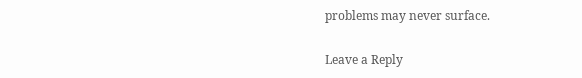problems may never surface.

Leave a Reply